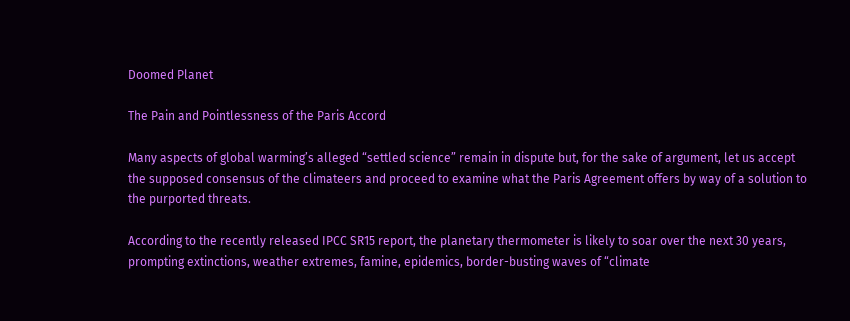Doomed Planet

The Pain and Pointlessness of the Paris Accord

Many aspects of global warming’s alleged “settled science” remain in dispute but, for the sake of argument, let us accept the supposed consensus of the climateers and proceed to examine what the Paris Agreement offers by way of a solution to the purported threats.

According to the recently released IPCC SR15 report, the planetary thermometer is likely to soar over the next 30 years, prompting extinctions, weather extremes, famine, epidemics, border-busting waves of “climate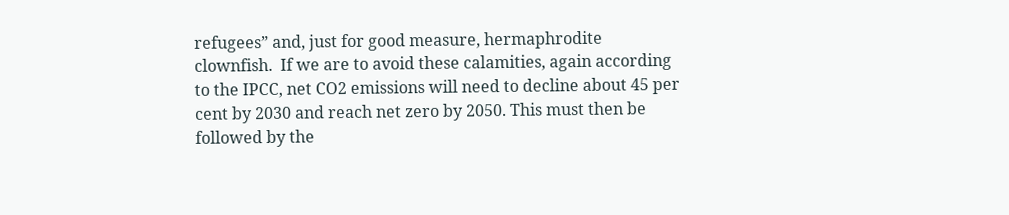refugees” and, just for good measure, hermaphrodite clownfish.  If we are to avoid these calamities, again according to the IPCC, net CO2 emissions will need to decline about 45 per cent by 2030 and reach net zero by 2050. This must then be followed by the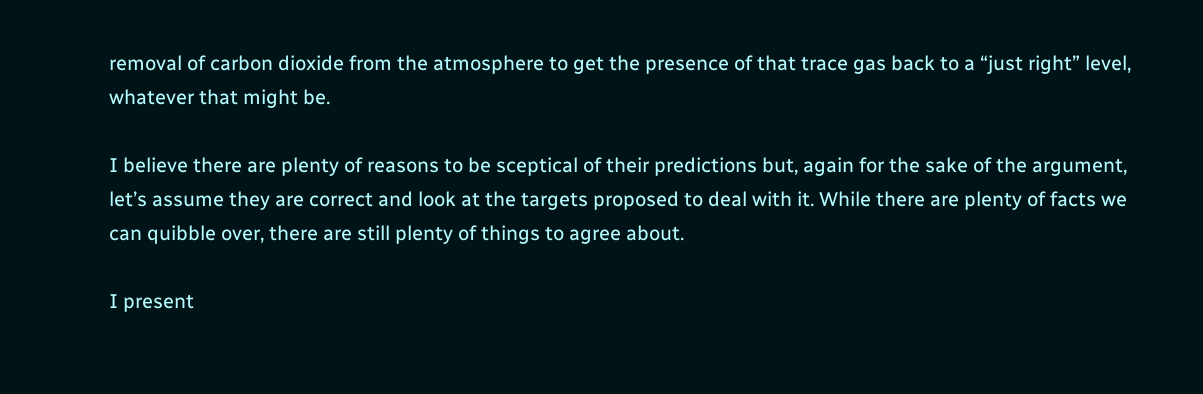removal of carbon dioxide from the atmosphere to get the presence of that trace gas back to a “just right” level, whatever that might be.

I believe there are plenty of reasons to be sceptical of their predictions but, again for the sake of the argument, let’s assume they are correct and look at the targets proposed to deal with it. While there are plenty of facts we can quibble over, there are still plenty of things to agree about.

I present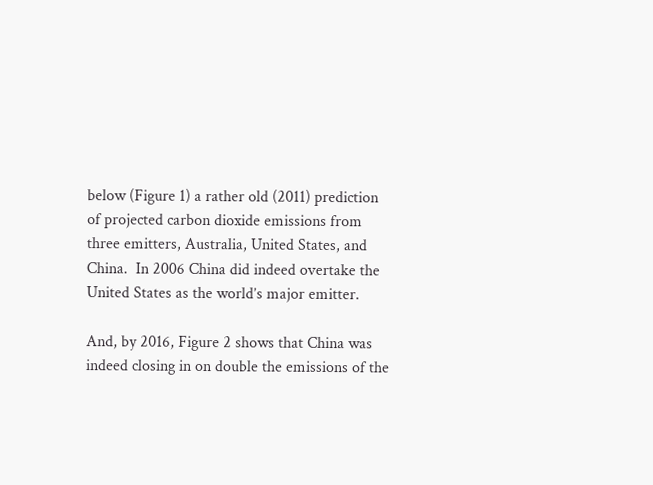below (Figure 1) a rather old (2011) prediction of projected carbon dioxide emissions from three emitters, Australia, United States, and China.  In 2006 China did indeed overtake the United States as the world’s major emitter.

And, by 2016, Figure 2 shows that China was indeed closing in on double the emissions of the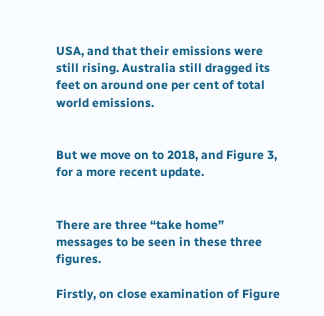USA, and that their emissions were still rising. Australia still dragged its feet on around one per cent of total world emissions.


But we move on to 2018, and Figure 3, for a more recent update.


There are three “take home” messages to be seen in these three figures.

Firstly, on close examination of Figure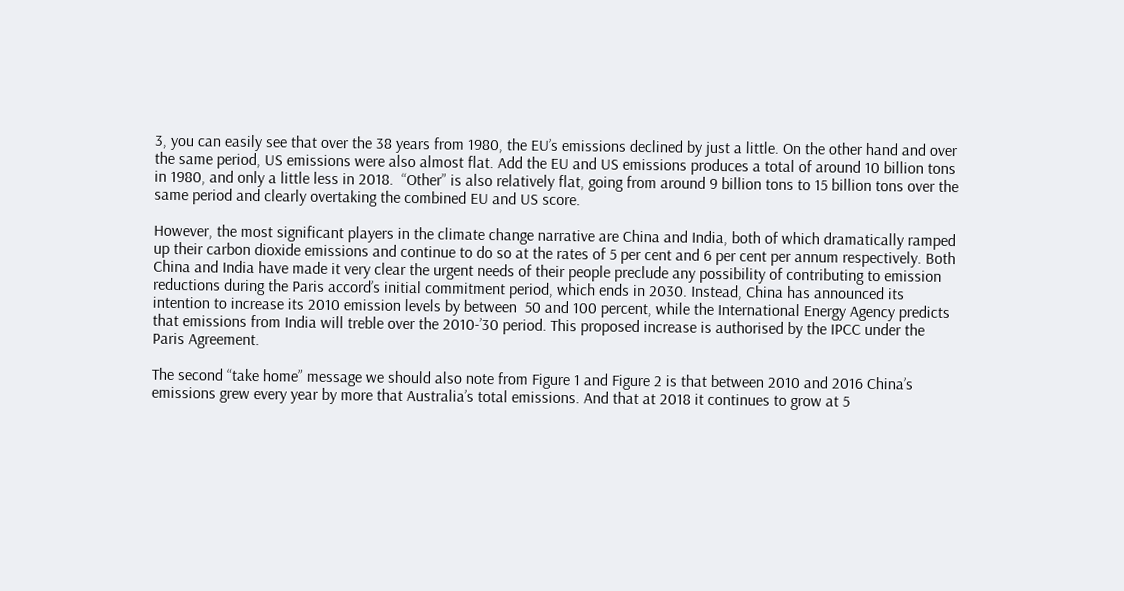3, you can easily see that over the 38 years from 1980, the EU’s emissions declined by just a little. On the other hand and over the same period, US emissions were also almost flat. Add the EU and US emissions produces a total of around 10 billion tons in 1980, and only a little less in 2018.  “Other” is also relatively flat, going from around 9 billion tons to 15 billion tons over the same period and clearly overtaking the combined EU and US score.

However, the most significant players in the climate change narrative are China and India, both of which dramatically ramped up their carbon dioxide emissions and continue to do so at the rates of 5 per cent and 6 per cent per annum respectively. Both China and India have made it very clear the urgent needs of their people preclude any possibility of contributing to emission reductions during the Paris accord’s initial commitment period, which ends in 2030. Instead, China has announced its intention to increase its 2010 emission levels by between  50 and 100 percent, while the International Energy Agency predicts that emissions from India will treble over the 2010-’30 period. This proposed increase is authorised by the IPCC under the Paris Agreement.

The second “take home” message we should also note from Figure 1 and Figure 2 is that between 2010 and 2016 China’s emissions grew every year by more that Australia’s total emissions. And that at 2018 it continues to grow at 5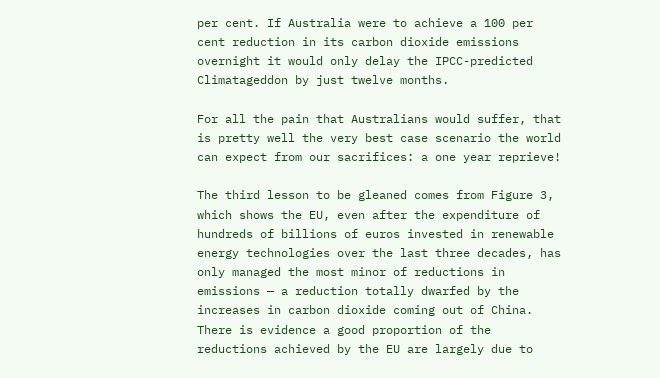per cent. If Australia were to achieve a 100 per cent reduction in its carbon dioxide emissions overnight it would only delay the IPCC-predicted Climatageddon by just twelve months.

For all the pain that Australians would suffer, that is pretty well the very best case scenario the world can expect from our sacrifices: a one year reprieve!

The third lesson to be gleaned comes from Figure 3, which shows the EU, even after the expenditure of hundreds of billions of euros invested in renewable energy technologies over the last three decades, has only managed the most minor of reductions in emissions — a reduction totally dwarfed by the increases in carbon dioxide coming out of China. There is evidence a good proportion of the reductions achieved by the EU are largely due to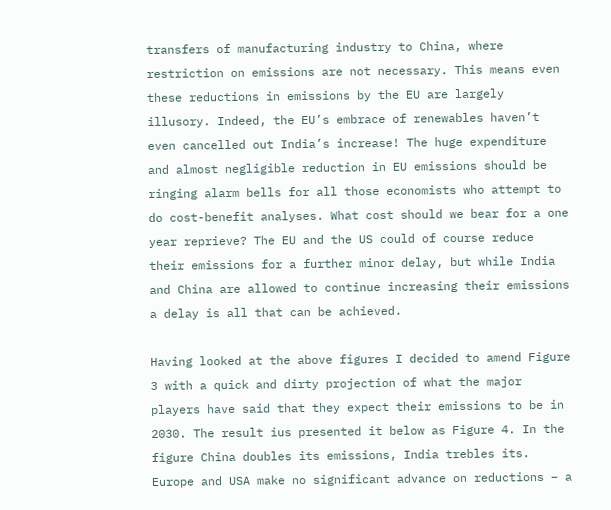transfers of manufacturing industry to China, where restriction on emissions are not necessary. This means even these reductions in emissions by the EU are largely illusory. Indeed, the EU’s embrace of renewables haven’t even cancelled out India’s increase! The huge expenditure and almost negligible reduction in EU emissions should be ringing alarm bells for all those economists who attempt to do cost-benefit analyses. What cost should we bear for a one year reprieve? The EU and the US could of course reduce their emissions for a further minor delay, but while India and China are allowed to continue increasing their emissions a delay is all that can be achieved.

Having looked at the above figures I decided to amend Figure 3 with a quick and dirty projection of what the major players have said that they expect their emissions to be in 2030. The result ius presented it below as Figure 4. In the figure China doubles its emissions, India trebles its. Europe and USA make no significant advance on reductions – a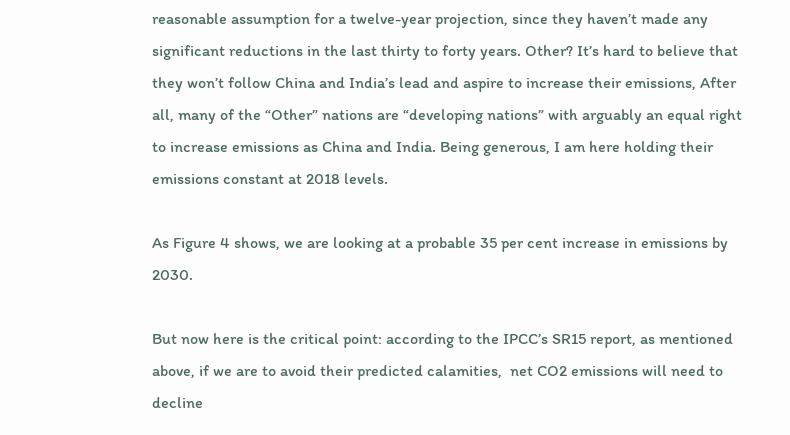reasonable assumption for a twelve-year projection, since they haven’t made any significant reductions in the last thirty to forty years. Other? It’s hard to believe that they won’t follow China and India’s lead and aspire to increase their emissions, After all, many of the “Other” nations are “developing nations” with arguably an equal right to increase emissions as China and India. Being generous, I am here holding their emissions constant at 2018 levels.

As Figure 4 shows, we are looking at a probable 35 per cent increase in emissions by 2030.

But now here is the critical point: according to the IPCC’s SR15 report, as mentioned above, if we are to avoid their predicted calamities,  net CO2 emissions will need to decline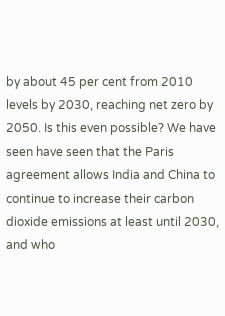by about 45 per cent from 2010 levels by 2030, reaching net zero by 2050. Is this even possible? We have seen have seen that the Paris agreement allows India and China to continue to increase their carbon dioxide emissions at least until 2030, and who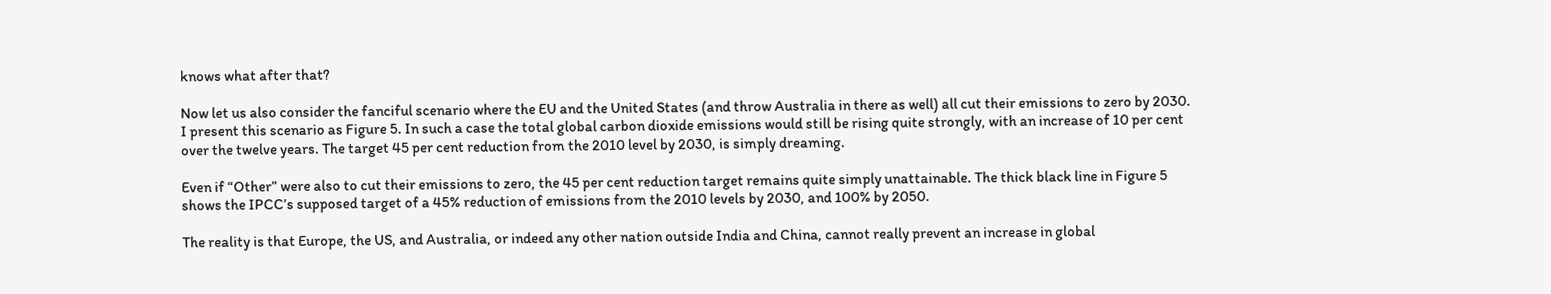knows what after that?

Now let us also consider the fanciful scenario where the EU and the United States (and throw Australia in there as well) all cut their emissions to zero by 2030. I present this scenario as Figure 5. In such a case the total global carbon dioxide emissions would still be rising quite strongly, with an increase of 10 per cent over the twelve years. The target 45 per cent reduction from the 2010 level by 2030, is simply dreaming.

Even if “Other” were also to cut their emissions to zero, the 45 per cent reduction target remains quite simply unattainable. The thick black line in Figure 5 shows the IPCC’s supposed target of a 45% reduction of emissions from the 2010 levels by 2030, and 100% by 2050.

The reality is that Europe, the US, and Australia, or indeed any other nation outside India and China, cannot really prevent an increase in global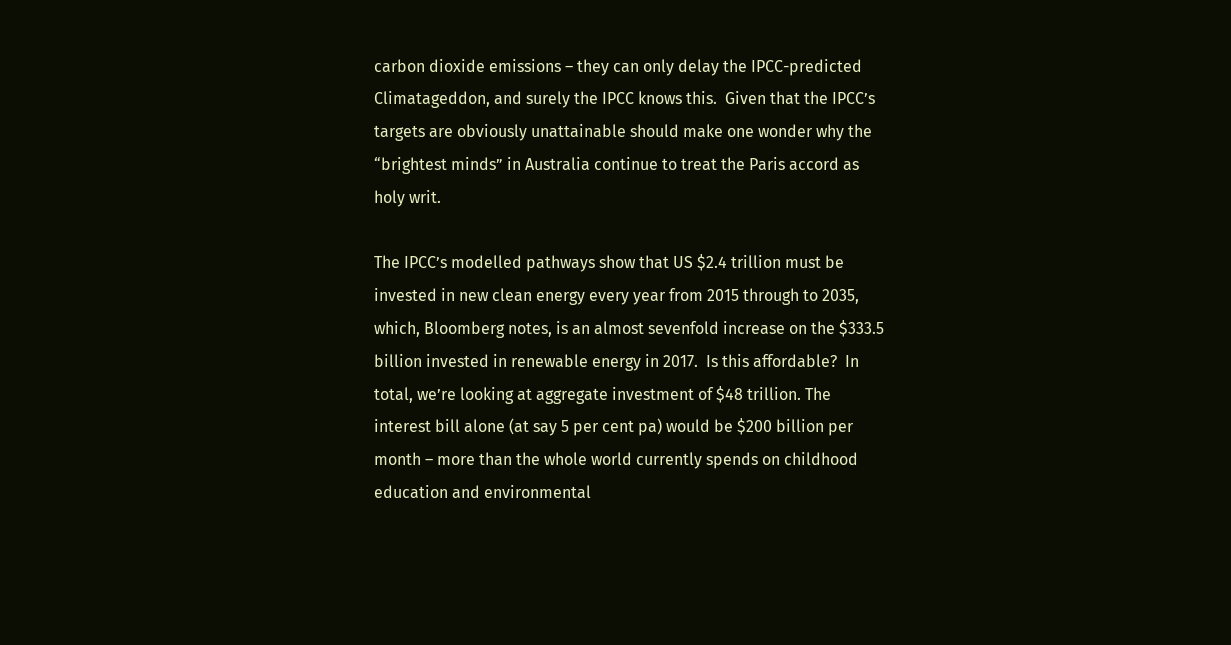carbon dioxide emissions – they can only delay the IPCC-predicted Climatageddon, and surely the IPCC knows this.  Given that the IPCC’s targets are obviously unattainable should make one wonder why the “brightest minds” in Australia continue to treat the Paris accord as holy writ.

The IPCC’s modelled pathways show that US $2.4 trillion must be invested in new clean energy every year from 2015 through to 2035, which, Bloomberg notes, is an almost sevenfold increase on the $333.5 billion invested in renewable energy in 2017.  Is this affordable?  In total, we’re looking at aggregate investment of $48 trillion. The interest bill alone (at say 5 per cent pa) would be $200 billion per month – more than the whole world currently spends on childhood education and environmental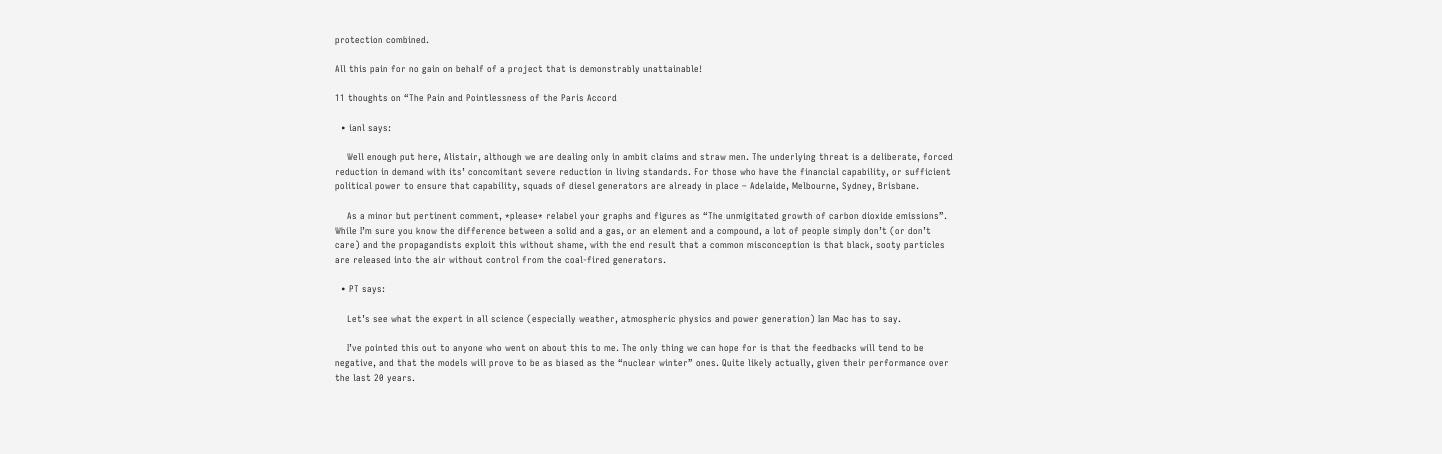protection combined.

All this pain for no gain on behalf of a project that is demonstrably unattainable!

11 thoughts on “The Pain and Pointlessness of the Paris Accord

  • ianl says:

    Well enough put here, Alistair, although we are dealing only in ambit claims and straw men. The underlying threat is a deliberate, forced reduction in demand with its’ concomitant severe reduction in living standards. For those who have the financial capability, or sufficient political power to ensure that capability, squads of diesel generators are already in place – Adelaide, Melbourne, Sydney, Brisbane.

    As a minor but pertinent comment, *please* relabel your graphs and figures as “The unmigitated growth of carbon dioxide emissions”. While I’m sure you know the difference between a solid and a gas, or an element and a compound, a lot of people simply don’t (or don’t care) and the propagandists exploit this without shame, with the end result that a common misconception is that black, sooty particles are released into the air without control from the coal-fired generators.

  • PT says:

    Let’s see what the expert in all science (especially weather, atmospheric physics and power generation) Ian Mac has to say.

    I’ve pointed this out to anyone who went on about this to me. The only thing we can hope for is that the feedbacks will tend to be negative, and that the models will prove to be as biased as the “nuclear winter” ones. Quite likely actually, given their performance over the last 20 years.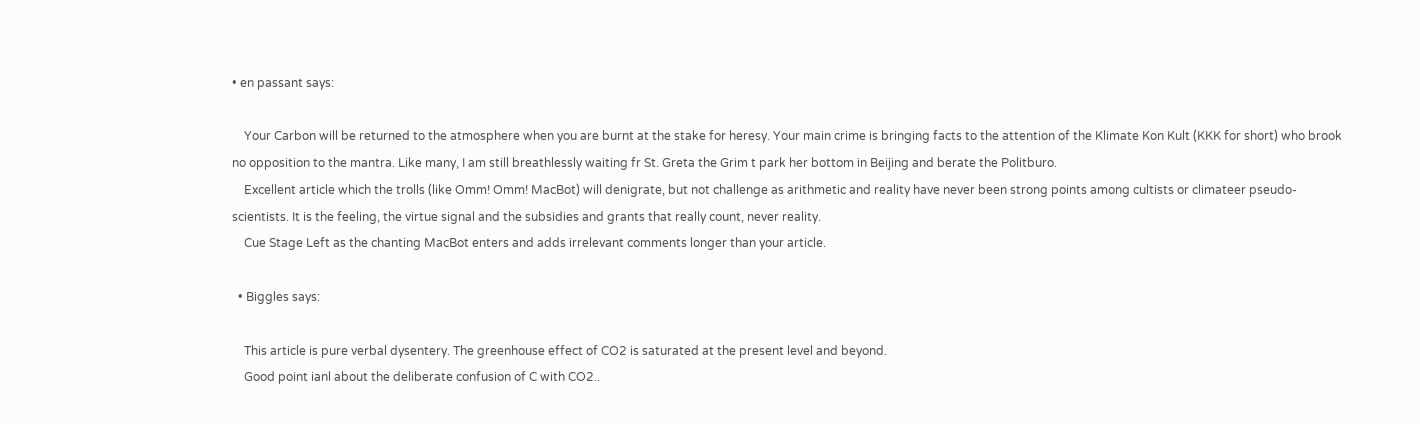• en passant says:

    Your Carbon will be returned to the atmosphere when you are burnt at the stake for heresy. Your main crime is bringing facts to the attention of the Klimate Kon Kult (KKK for short) who brook no opposition to the mantra. Like many, I am still breathlessly waiting fr St. Greta the Grim t park her bottom in Beijing and berate the Politburo.
    Excellent article which the trolls (like Omm! Omm! MacBot) will denigrate, but not challenge as arithmetic and reality have never been strong points among cultists or climateer pseudo-scientists. It is the feeling, the virtue signal and the subsidies and grants that really count, never reality.
    Cue Stage Left as the chanting MacBot enters and adds irrelevant comments longer than your article.

  • Biggles says:

    This article is pure verbal dysentery. The greenhouse effect of CO2 is saturated at the present level and beyond.
    Good point ianl about the deliberate confusion of C with CO2..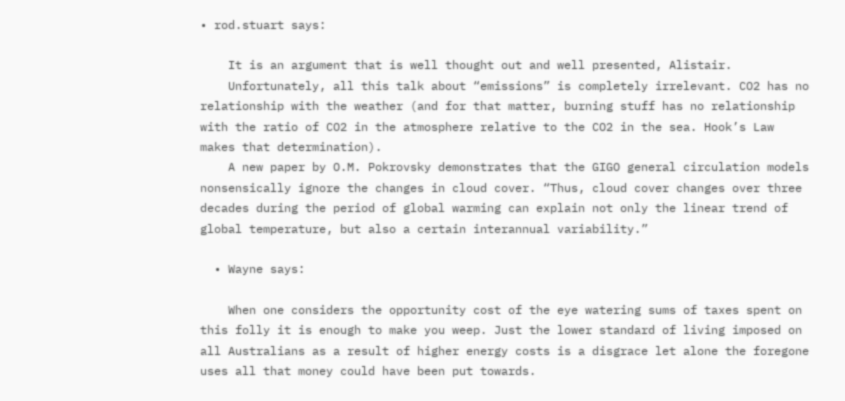• rod.stuart says:

    It is an argument that is well thought out and well presented, Alistair.
    Unfortunately, all this talk about “emissions” is completely irrelevant. CO2 has no relationship with the weather (and for that matter, burning stuff has no relationship with the ratio of CO2 in the atmosphere relative to the CO2 in the sea. Hook’s Law makes that determination).
    A new paper by O.M. Pokrovsky demonstrates that the GIGO general circulation models nonsensically ignore the changes in cloud cover. “Thus, cloud cover changes over three decades during the period of global warming can explain not only the linear trend of global temperature, but also a certain interannual variability.”

  • Wayne says:

    When one considers the opportunity cost of the eye watering sums of taxes spent on this folly it is enough to make you weep. Just the lower standard of living imposed on all Australians as a result of higher energy costs is a disgrace let alone the foregone uses all that money could have been put towards.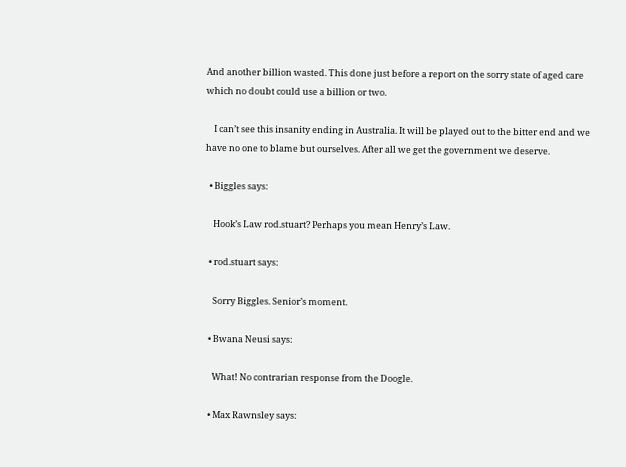And another billion wasted. This done just before a report on the sorry state of aged care which no doubt could use a billion or two.

    I can’t see this insanity ending in Australia. It will be played out to the bitter end and we have no one to blame but ourselves. After all we get the government we deserve.

  • Biggles says:

    Hook’s Law rod.stuart? Perhaps you mean Henry’s Law.

  • rod.stuart says:

    Sorry Biggles. Senior’s moment.

  • Bwana Neusi says:

    What! No contrarian response from the Doogle.

  • Max Rawnsley says: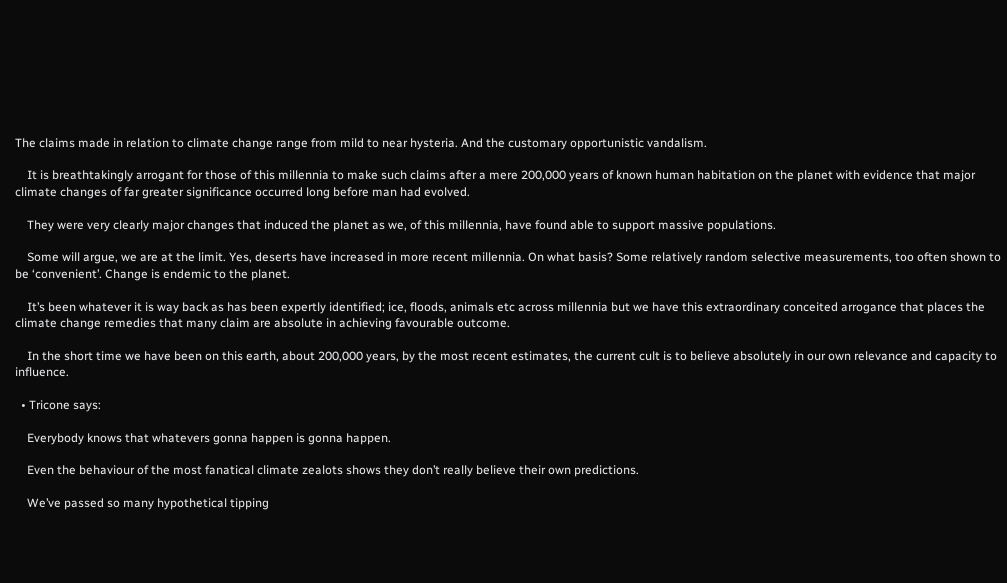The claims made in relation to climate change range from mild to near hysteria. And the customary opportunistic vandalism.

    It is breathtakingly arrogant for those of this millennia to make such claims after a mere 200,000 years of known human habitation on the planet with evidence that major climate changes of far greater significance occurred long before man had evolved.

    They were very clearly major changes that induced the planet as we, of this millennia, have found able to support massive populations.

    Some will argue, we are at the limit. Yes, deserts have increased in more recent millennia. On what basis? Some relatively random selective measurements, too often shown to be ‘convenient’. Change is endemic to the planet.

    It’s been whatever it is way back as has been expertly identified; ice, floods, animals etc across millennia but we have this extraordinary conceited arrogance that places the climate change remedies that many claim are absolute in achieving favourable outcome.

    In the short time we have been on this earth, about 200,000 years, by the most recent estimates, the current cult is to believe absolutely in our own relevance and capacity to influence.

  • Tricone says:

    Everybody knows that whatevers gonna happen is gonna happen.

    Even the behaviour of the most fanatical climate zealots shows they don’t really believe their own predictions.

    We’ve passed so many hypothetical tipping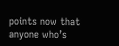points now that anyone who’s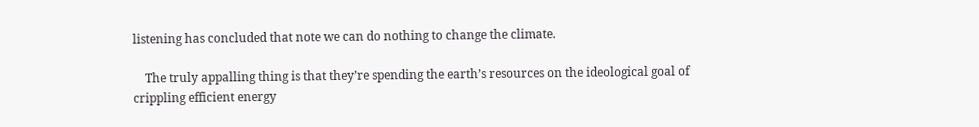listening has concluded that note we can do nothing to change the climate.

    The truly appalling thing is that they’re spending the earth’s resources on the ideological goal of crippling efficient energy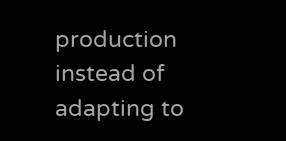production instead of adapting to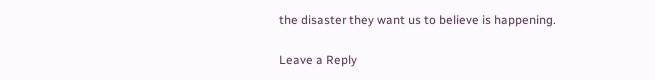the disaster they want us to believe is happening.

Leave a Reply